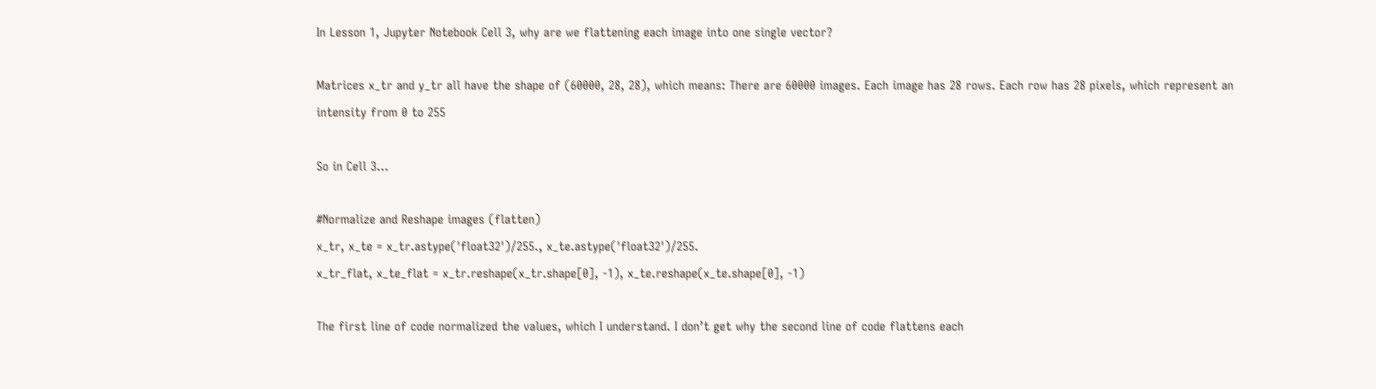In Lesson 1, Jupyter Notebook Cell 3, why are we flattening each image into one single vector?

Matrices x_tr and y_tr all have the shape of (60000, 28, 28), which means: There are 60000 images. Each image has 28 rows. Each row has 28 pixels, which represent an intensity from 0 to 255

So in Cell 3…

#Normalize and Reshape images (flatten)
x_tr, x_te = x_tr.astype('float32')/255., x_te.astype('float32')/255.
x_tr_flat, x_te_flat = x_tr.reshape(x_tr.shape[0], -1), x_te.reshape(x_te.shape[0], -1)

The first line of code normalized the values, which I understand. I don’t get why the second line of code flattens each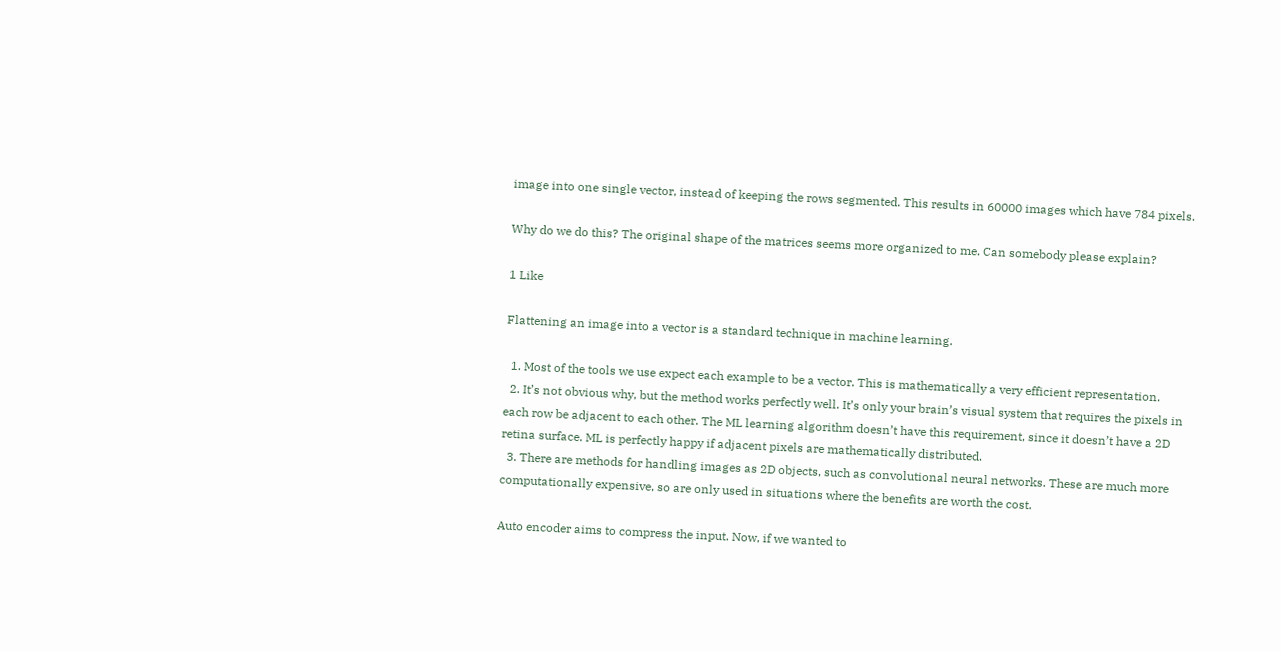image into one single vector, instead of keeping the rows segmented. This results in 60000 images which have 784 pixels.

Why do we do this? The original shape of the matrices seems more organized to me. Can somebody please explain?

1 Like

Flattening an image into a vector is a standard technique in machine learning.

  1. Most of the tools we use expect each example to be a vector. This is mathematically a very efficient representation.
  2. It’s not obvious why, but the method works perfectly well. It’s only your brain’s visual system that requires the pixels in each row be adjacent to each other. The ML learning algorithm doesn’t have this requirement, since it doesn’t have a 2D retina surface. ML is perfectly happy if adjacent pixels are mathematically distributed.
  3. There are methods for handling images as 2D objects, such as convolutional neural networks. These are much more computationally expensive, so are only used in situations where the benefits are worth the cost.

Auto encoder aims to compress the input. Now, if we wanted to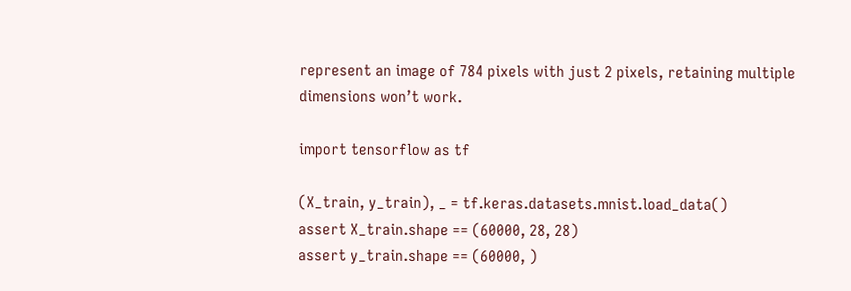represent an image of 784 pixels with just 2 pixels, retaining multiple dimensions won’t work.

import tensorflow as tf

(X_train, y_train), _ = tf.keras.datasets.mnist.load_data()
assert X_train.shape == (60000, 28, 28)
assert y_train.shape == (60000, )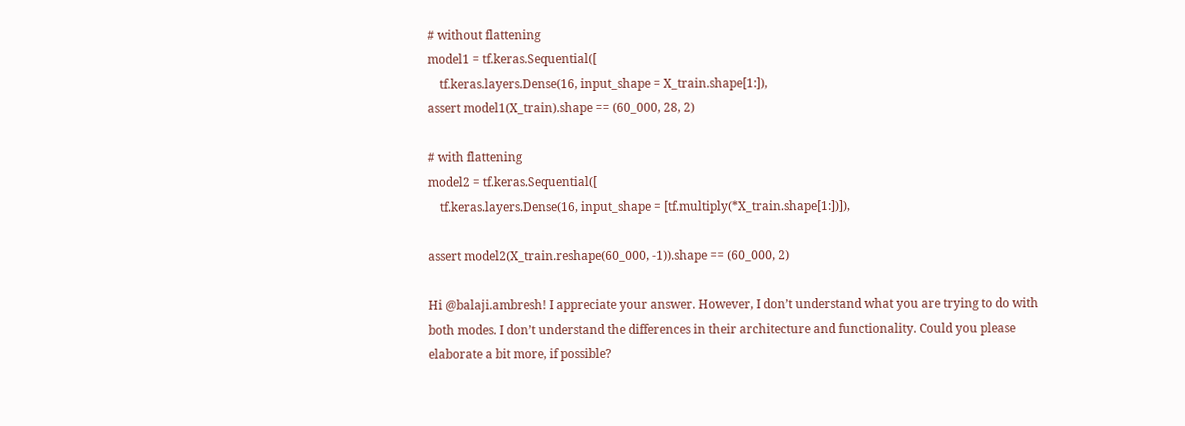# without flattening
model1 = tf.keras.Sequential([
    tf.keras.layers.Dense(16, input_shape = X_train.shape[1:]),
assert model1(X_train).shape == (60_000, 28, 2)

# with flattening
model2 = tf.keras.Sequential([
    tf.keras.layers.Dense(16, input_shape = [tf.multiply(*X_train.shape[1:])]),

assert model2(X_train.reshape(60_000, -1)).shape == (60_000, 2)

Hi @balaji.ambresh! I appreciate your answer. However, I don’t understand what you are trying to do with both modes. I don’t understand the differences in their architecture and functionality. Could you please elaborate a bit more, if possible?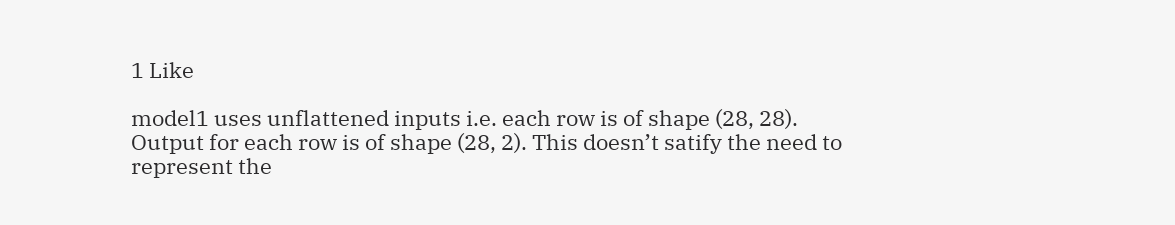1 Like

model1 uses unflattened inputs i.e. each row is of shape (28, 28). Output for each row is of shape (28, 2). This doesn’t satify the need to represent the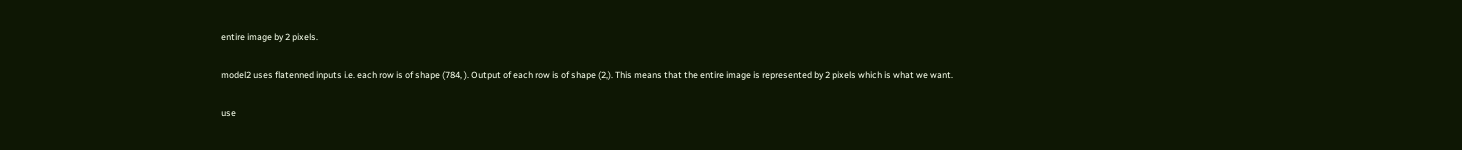entire image by 2 pixels.

model2 uses flatenned inputs i.e. each row is of shape (784, ). Output of each row is of shape (2,). This means that the entire image is represented by 2 pixels which is what we want.

use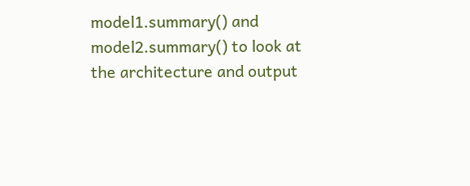model1.summary() and model2.summary() to look at the architecture and output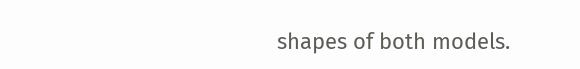shapes of both models.